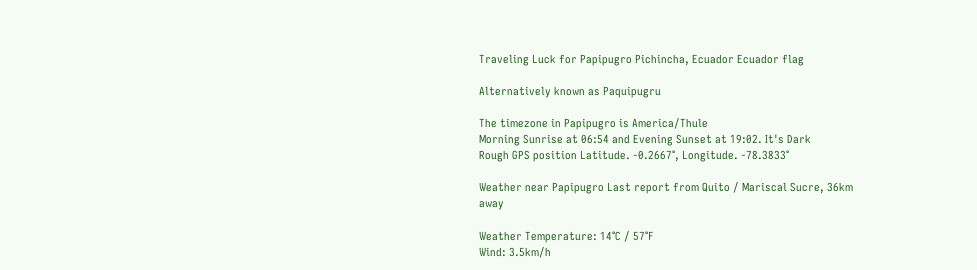Traveling Luck for Papipugro Pichincha, Ecuador Ecuador flag

Alternatively known as Paquipugru

The timezone in Papipugro is America/Thule
Morning Sunrise at 06:54 and Evening Sunset at 19:02. It's Dark
Rough GPS position Latitude. -0.2667°, Longitude. -78.3833°

Weather near Papipugro Last report from Quito / Mariscal Sucre, 36km away

Weather Temperature: 14°C / 57°F
Wind: 3.5km/h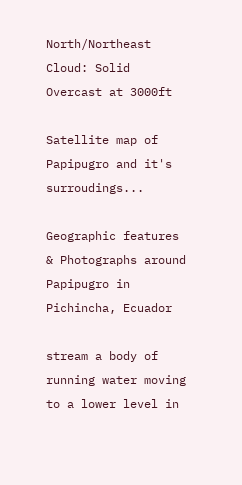North/Northeast
Cloud: Solid Overcast at 3000ft

Satellite map of Papipugro and it's surroudings...

Geographic features & Photographs around Papipugro in Pichincha, Ecuador

stream a body of running water moving to a lower level in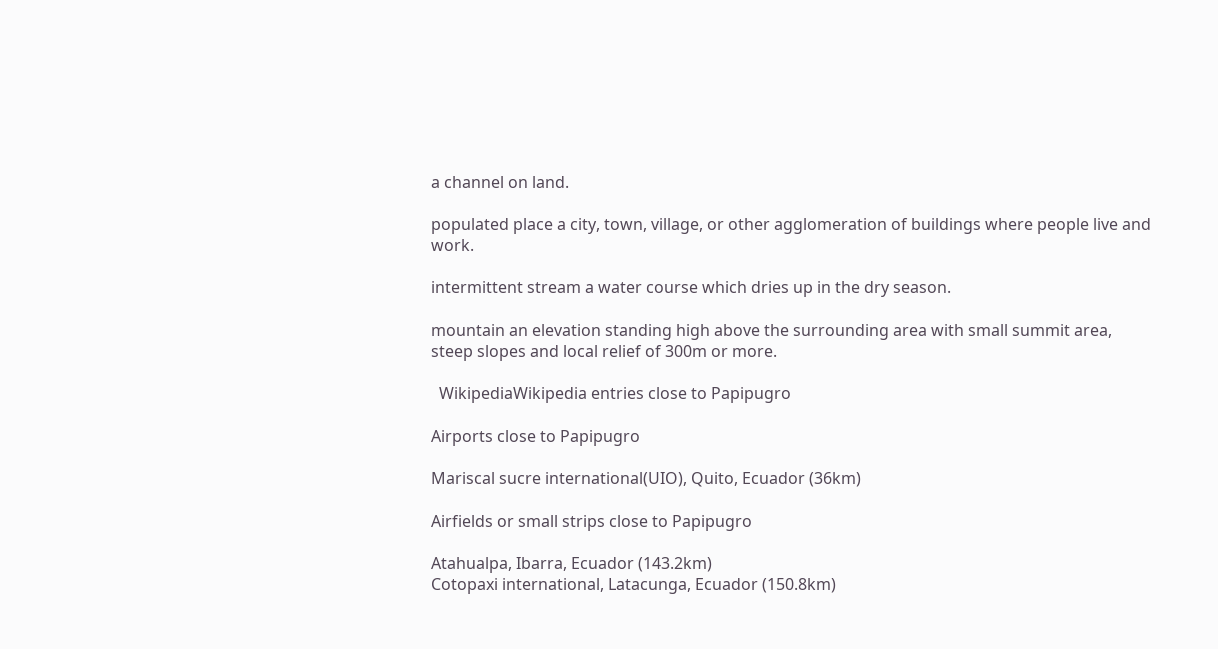a channel on land.

populated place a city, town, village, or other agglomeration of buildings where people live and work.

intermittent stream a water course which dries up in the dry season.

mountain an elevation standing high above the surrounding area with small summit area, steep slopes and local relief of 300m or more.

  WikipediaWikipedia entries close to Papipugro

Airports close to Papipugro

Mariscal sucre international(UIO), Quito, Ecuador (36km)

Airfields or small strips close to Papipugro

Atahualpa, Ibarra, Ecuador (143.2km)
Cotopaxi international, Latacunga, Ecuador (150.8km)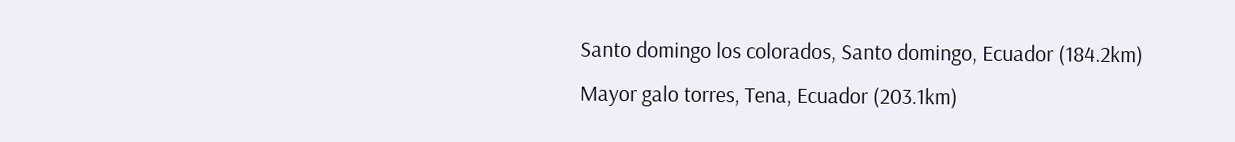Santo domingo los colorados, Santo domingo, Ecuador (184.2km)
Mayor galo torres, Tena, Ecuador (203.1km)